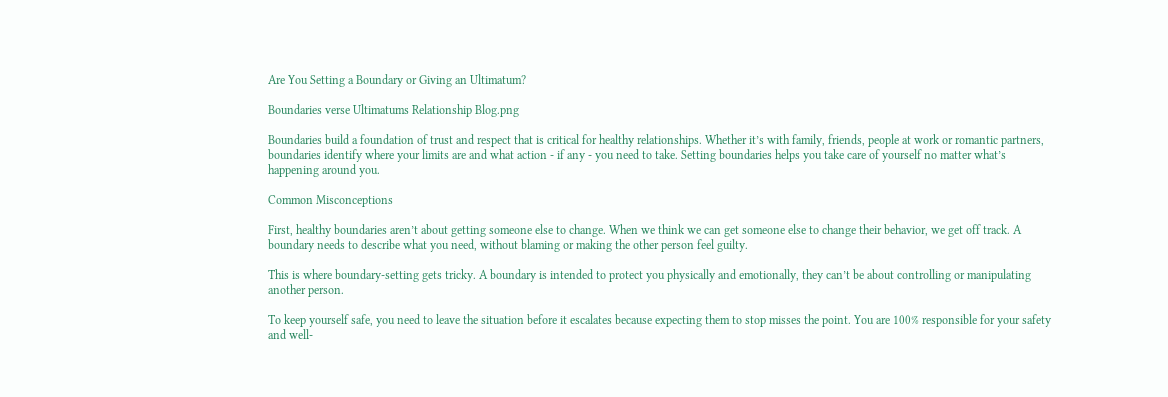Are You Setting a Boundary or Giving an Ultimatum?

Boundaries verse Ultimatums Relationship Blog.png

Boundaries build a foundation of trust and respect that is critical for healthy relationships. Whether it’s with family, friends, people at work or romantic partners, boundaries identify where your limits are and what action - if any - you need to take. Setting boundaries helps you take care of yourself no matter what’s happening around you.

Common Misconceptions

First, healthy boundaries aren’t about getting someone else to change. When we think we can get someone else to change their behavior, we get off track. A boundary needs to describe what you need, without blaming or making the other person feel guilty.

This is where boundary-setting gets tricky. A boundary is intended to protect you physically and emotionally, they can’t be about controlling or manipulating another person.

To keep yourself safe, you need to leave the situation before it escalates because expecting them to stop misses the point. You are 100% responsible for your safety and well-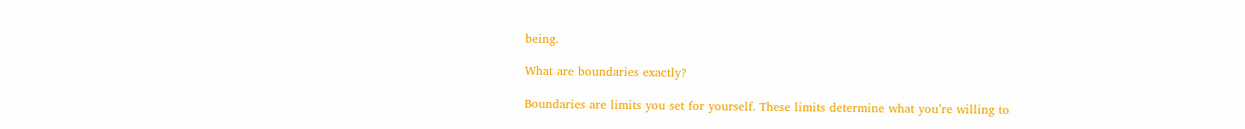being.

What are boundaries exactly?

Boundaries are limits you set for yourself. These limits determine what you’re willing to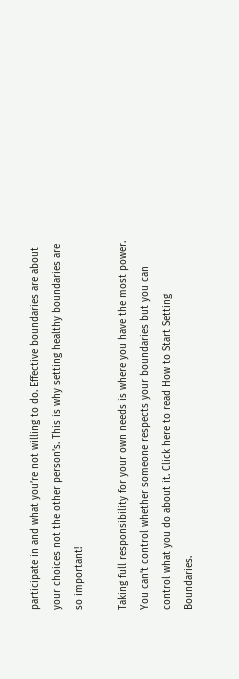participate in and what you’re not willing to do. Effective boundaries are about your choices not the other person’s. This is why setting healthy boundaries are so important!

Taking full responsibility for your own needs is where you have the most power. You can’t control whether someone respects your boundaries but you can control what you do about it. Click here to read How to Start Setting Boundaries.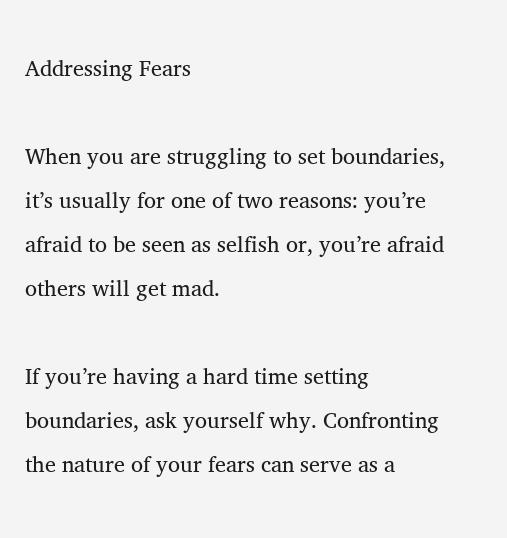Addressing Fears

When you are struggling to set boundaries, it’s usually for one of two reasons: you’re afraid to be seen as selfish or, you’re afraid others will get mad.

If you’re having a hard time setting boundaries, ask yourself why. Confronting the nature of your fears can serve as a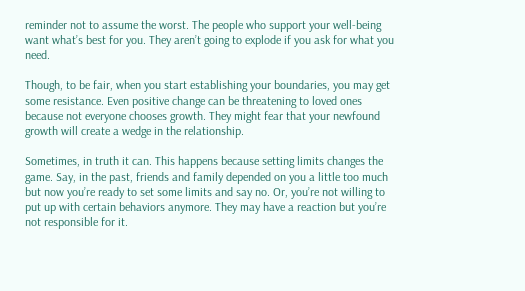reminder not to assume the worst. The people who support your well-being want what’s best for you. They aren’t going to explode if you ask for what you need.

Though, to be fair, when you start establishing your boundaries, you may get some resistance. Even positive change can be threatening to loved ones because not everyone chooses growth. They might fear that your newfound growth will create a wedge in the relationship.

Sometimes, in truth it can. This happens because setting limits changes the game. Say, in the past, friends and family depended on you a little too much but now you’re ready to set some limits and say no. Or, you’re not willing to put up with certain behaviors anymore. They may have a reaction but you’re not responsible for it.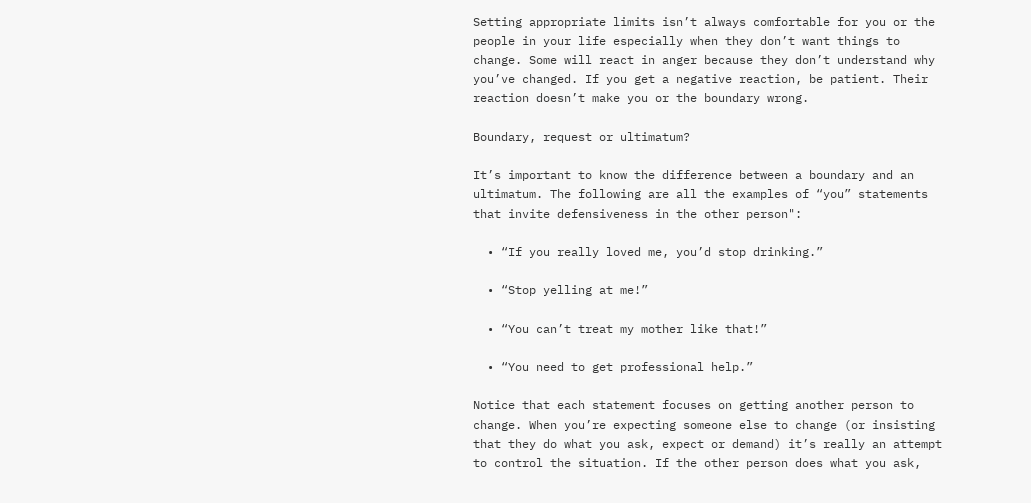Setting appropriate limits isn’t always comfortable for you or the people in your life especially when they don’t want things to change. Some will react in anger because they don’t understand why you’ve changed. If you get a negative reaction, be patient. Their reaction doesn’t make you or the boundary wrong.

Boundary, request or ultimatum?

It’s important to know the difference between a boundary and an ultimatum. The following are all the examples of “you” statements that invite defensiveness in the other person":

  • “If you really loved me, you’d stop drinking.”

  • “Stop yelling at me!”

  • “You can’t treat my mother like that!”

  • “You need to get professional help.”

Notice that each statement focuses on getting another person to change. When you’re expecting someone else to change (or insisting that they do what you ask, expect or demand) it’s really an attempt to control the situation. If the other person does what you ask,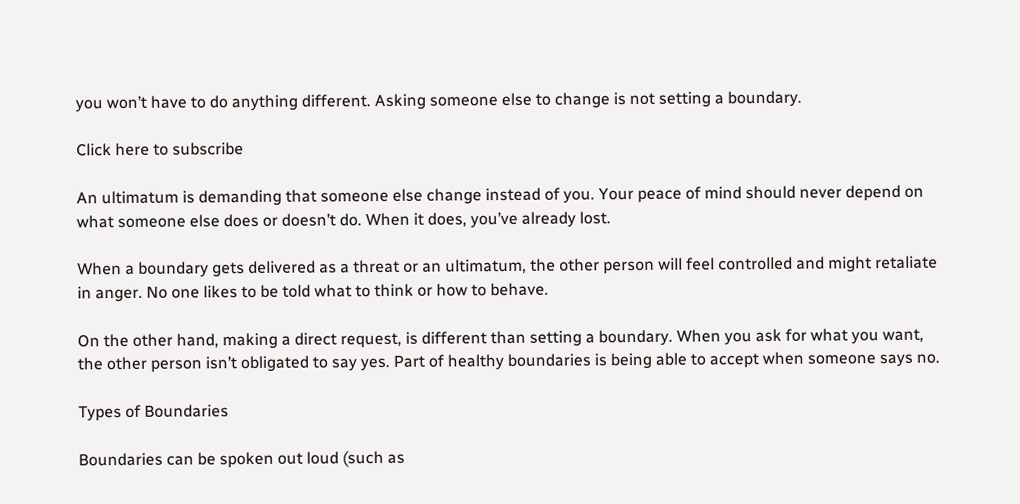you won’t have to do anything different. Asking someone else to change is not setting a boundary.

Click here to subscribe

An ultimatum is demanding that someone else change instead of you. Your peace of mind should never depend on what someone else does or doesn’t do. When it does, you’ve already lost.

When a boundary gets delivered as a threat or an ultimatum, the other person will feel controlled and might retaliate in anger. No one likes to be told what to think or how to behave.

On the other hand, making a direct request, is different than setting a boundary. When you ask for what you want, the other person isn’t obligated to say yes. Part of healthy boundaries is being able to accept when someone says no.

Types of Boundaries

Boundaries can be spoken out loud (such as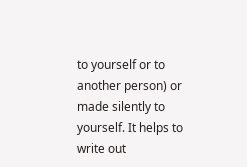to yourself or to another person) or made silently to yourself. It helps to write out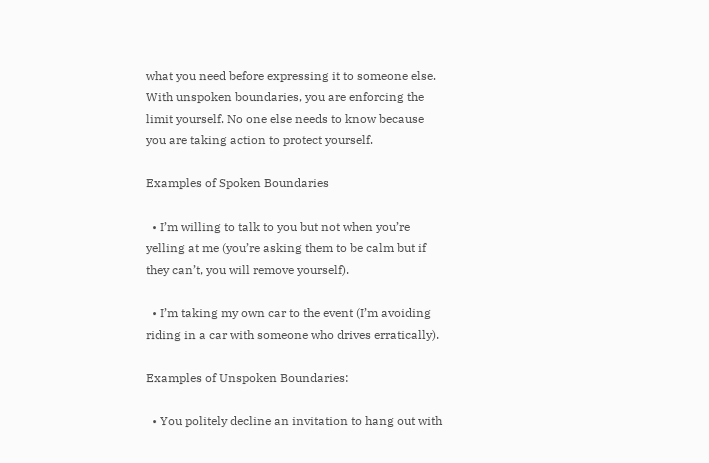what you need before expressing it to someone else. With unspoken boundaries, you are enforcing the limit yourself. No one else needs to know because you are taking action to protect yourself.

Examples of Spoken Boundaries

  • I’m willing to talk to you but not when you’re yelling at me (you’re asking them to be calm but if they can’t, you will remove yourself).

  • I’m taking my own car to the event (I’m avoiding riding in a car with someone who drives erratically).

Examples of Unspoken Boundaries:

  • You politely decline an invitation to hang out with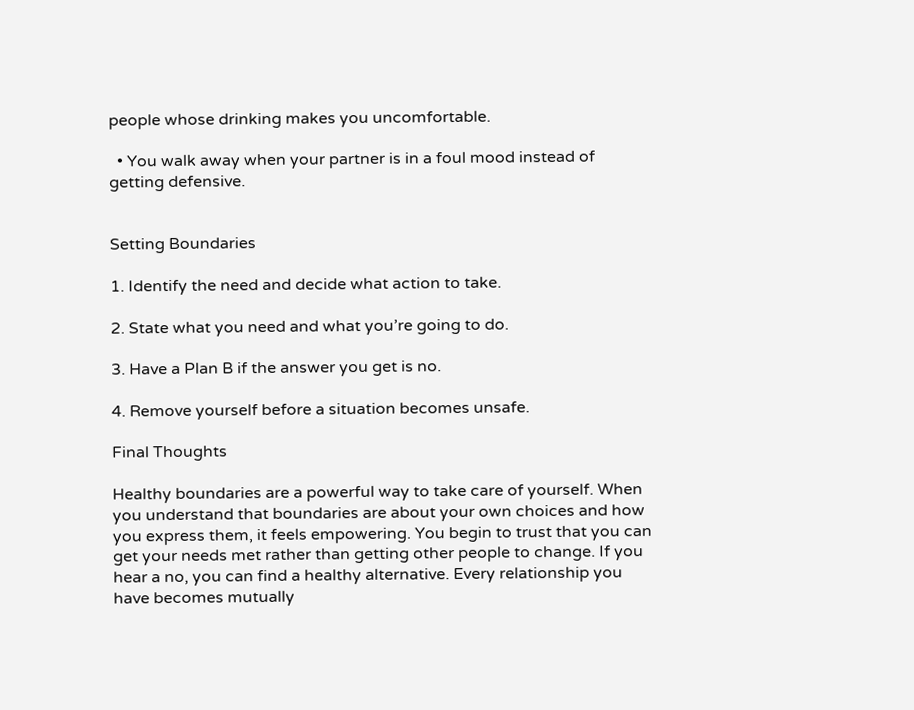people whose drinking makes you uncomfortable.

  • You walk away when your partner is in a foul mood instead of getting defensive.


Setting Boundaries

1. Identify the need and decide what action to take.

2. State what you need and what you’re going to do.

3. Have a Plan B if the answer you get is no.

4. Remove yourself before a situation becomes unsafe.

Final Thoughts

Healthy boundaries are a powerful way to take care of yourself. When you understand that boundaries are about your own choices and how you express them, it feels empowering. You begin to trust that you can get your needs met rather than getting other people to change. If you hear a no, you can find a healthy alternative. Every relationship you have becomes mutually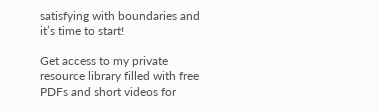satisfying with boundaries and it’s time to start!

Get access to my private resource library filled with free PDFs and short videos for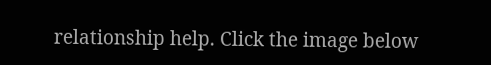relationship help. Click the image below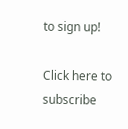to sign up!

Click here to subscribe